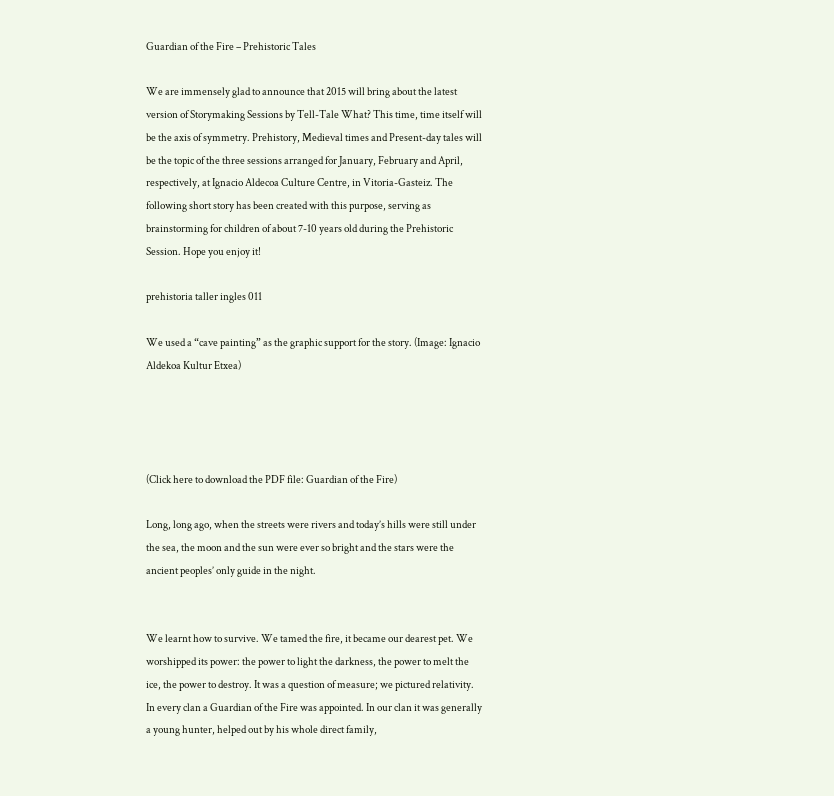Guardian of the Fire – Prehistoric Tales

We are immensely glad to announce that 2015 will bring about the latest version of Storymaking Sessions by Tell-Tale What? This time, time itself will be the axis of symmetry. Prehistory, Medieval times and Present-day tales will be the topic of the three sessions arranged for January, February and April, respectively, at Ignacio Aldecoa Culture Centre, in Vitoria-Gasteiz. The following short story has been created with this purpose, serving as brainstorming for children of about 7-10 years old during the Prehistoric Session. Hope you enjoy it!

prehistoria taller ingles 011

We used a “cave painting” as the graphic support for the story. (Image: Ignacio Aldekoa Kultur Etxea)




(Click here to download the PDF file: Guardian of the Fire)

Long, long ago, when the streets were rivers and today’s hills were still under the sea, the moon and the sun were ever so bright and the stars were the ancient peoples’ only guide in the night.


We learnt how to survive. We tamed the fire, it became our dearest pet. We worshipped its power: the power to light the darkness, the power to melt the ice, the power to destroy. It was a question of measure; we pictured relativity. In every clan a Guardian of the Fire was appointed. In our clan it was generally a young hunter, helped out by his whole direct family,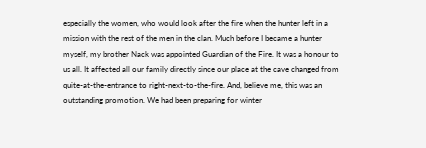especially the women, who would look after the fire when the hunter left in a mission with the rest of the men in the clan. Much before I became a hunter myself, my brother Nack was appointed Guardian of the Fire. It was a honour to us all. It affected all our family directly since our place at the cave changed from quite-at-the-entrance to right-next-to-the-fire. And, believe me, this was an outstanding promotion. We had been preparing for winter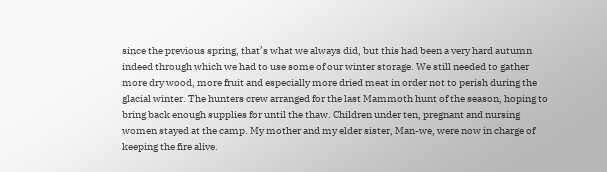since the previous spring, that’s what we always did, but this had been a very hard autumn indeed through which we had to use some of our winter storage. We still needed to gather more dry wood, more fruit and especially more dried meat in order not to perish during the glacial winter. The hunters crew arranged for the last Mammoth hunt of the season, hoping to bring back enough supplies for until the thaw. Children under ten, pregnant and nursing women stayed at the camp. My mother and my elder sister, Man-we, were now in charge of keeping the fire alive.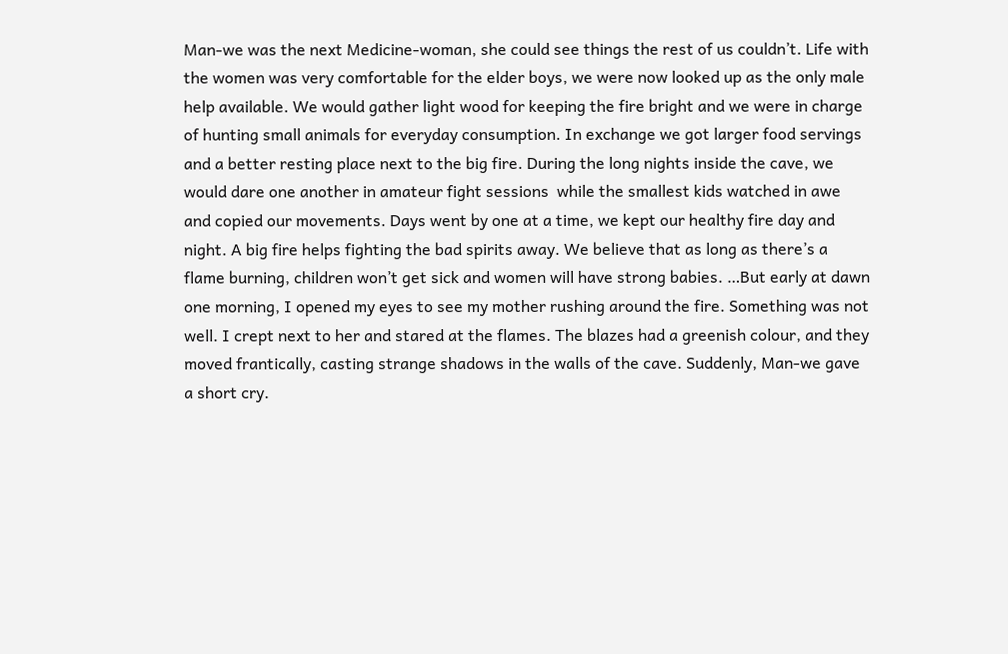Man-we was the next Medicine-woman, she could see things the rest of us couldn’t. Life with the women was very comfortable for the elder boys, we were now looked up as the only male help available. We would gather light wood for keeping the fire bright and we were in charge of hunting small animals for everyday consumption. In exchange we got larger food servings and a better resting place next to the big fire. During the long nights inside the cave, we would dare one another in amateur fight sessions  while the smallest kids watched in awe and copied our movements. Days went by one at a time, we kept our healthy fire day and night. A big fire helps fighting the bad spirits away. We believe that as long as there’s a flame burning, children won’t get sick and women will have strong babies. …But early at dawn one morning, I opened my eyes to see my mother rushing around the fire. Something was not well. I crept next to her and stared at the flames. The blazes had a greenish colour, and they moved frantically, casting strange shadows in the walls of the cave. Suddenly, Man-we gave a short cry.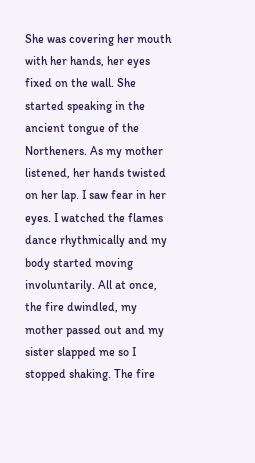She was covering her mouth with her hands, her eyes fixed on the wall. She started speaking in the ancient tongue of the Northeners. As my mother listened, her hands twisted on her lap. I saw fear in her eyes. I watched the flames dance rhythmically and my body started moving involuntarily. All at once, the fire dwindled, my mother passed out and my sister slapped me so I stopped shaking. The fire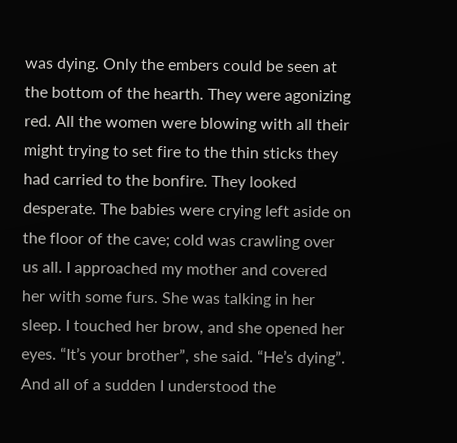was dying. Only the embers could be seen at the bottom of the hearth. They were agonizing red. All the women were blowing with all their might trying to set fire to the thin sticks they had carried to the bonfire. They looked desperate. The babies were crying left aside on the floor of the cave; cold was crawling over us all. I approached my mother and covered her with some furs. She was talking in her sleep. I touched her brow, and she opened her eyes. “It’s your brother”, she said. “He’s dying”. And all of a sudden I understood the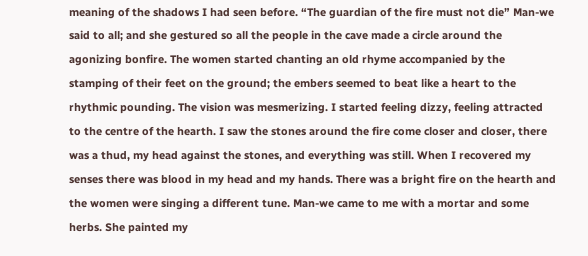meaning of the shadows I had seen before. “The guardian of the fire must not die” Man-we said to all; and she gestured so all the people in the cave made a circle around the agonizing bonfire. The women started chanting an old rhyme accompanied by the stamping of their feet on the ground; the embers seemed to beat like a heart to the rhythmic pounding. The vision was mesmerizing. I started feeling dizzy, feeling attracted to the centre of the hearth. I saw the stones around the fire come closer and closer, there was a thud, my head against the stones, and everything was still. When I recovered my senses there was blood in my head and my hands. There was a bright fire on the hearth and the women were singing a different tune. Man-we came to me with a mortar and some herbs. She painted my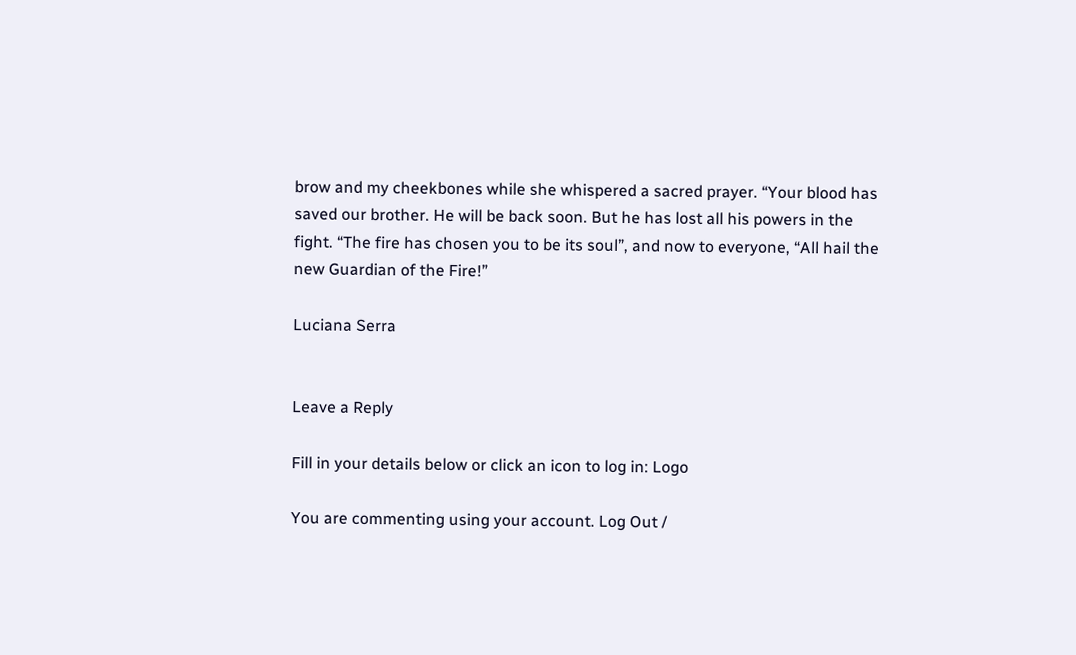brow and my cheekbones while she whispered a sacred prayer. “Your blood has saved our brother. He will be back soon. But he has lost all his powers in the fight. “The fire has chosen you to be its soul”, and now to everyone, “All hail the new Guardian of the Fire!”

Luciana Serra


Leave a Reply

Fill in your details below or click an icon to log in: Logo

You are commenting using your account. Log Out /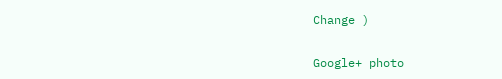Change )

Google+ photo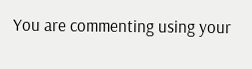You are commenting using your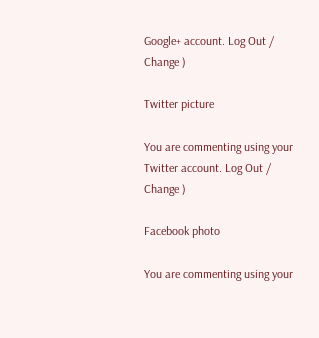Google+ account. Log Out /  Change )

Twitter picture

You are commenting using your Twitter account. Log Out /  Change )

Facebook photo

You are commenting using your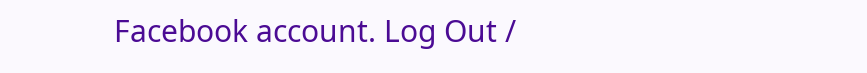Facebook account. Log Out /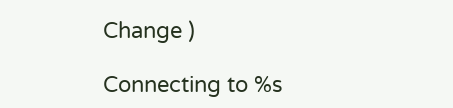Change )

Connecting to %s